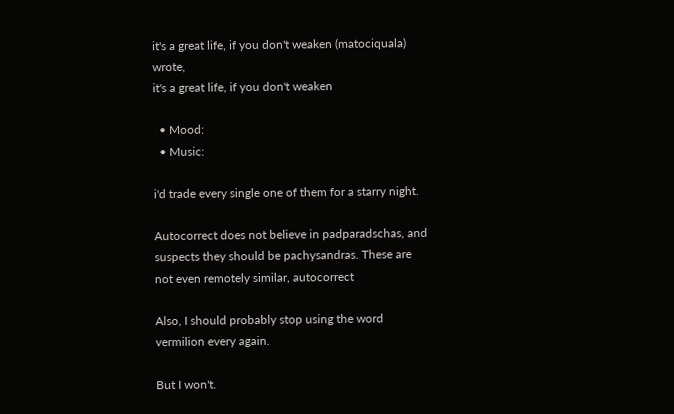it's a great life, if you don't weaken (matociquala) wrote,
it's a great life, if you don't weaken

  • Mood:
  • Music:

i'd trade every single one of them for a starry night.

Autocorrect does not believe in padparadschas, and suspects they should be pachysandras. These are not even remotely similar, autocorrect

Also, I should probably stop using the word vermilion every again.

But I won't.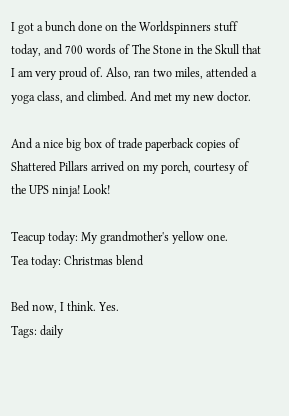I got a bunch done on the Worldspinners stuff today, and 700 words of The Stone in the Skull that I am very proud of. Also, ran two miles, attended a yoga class, and climbed. And met my new doctor.

And a nice big box of trade paperback copies of Shattered Pillars arrived on my porch, courtesy of the UPS ninja! Look!

Teacup today: My grandmother's yellow one.
Tea today: Christmas blend

Bed now, I think. Yes.
Tags: daily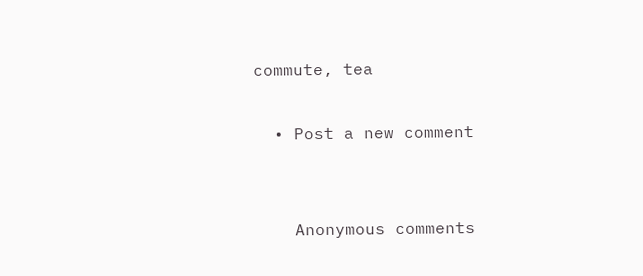commute, tea

  • Post a new comment


    Anonymous comments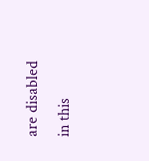are disabled in this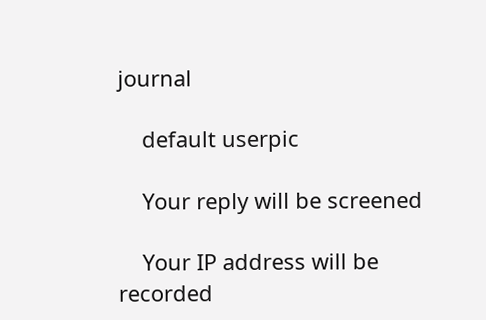journal

    default userpic

    Your reply will be screened

    Your IP address will be recorded